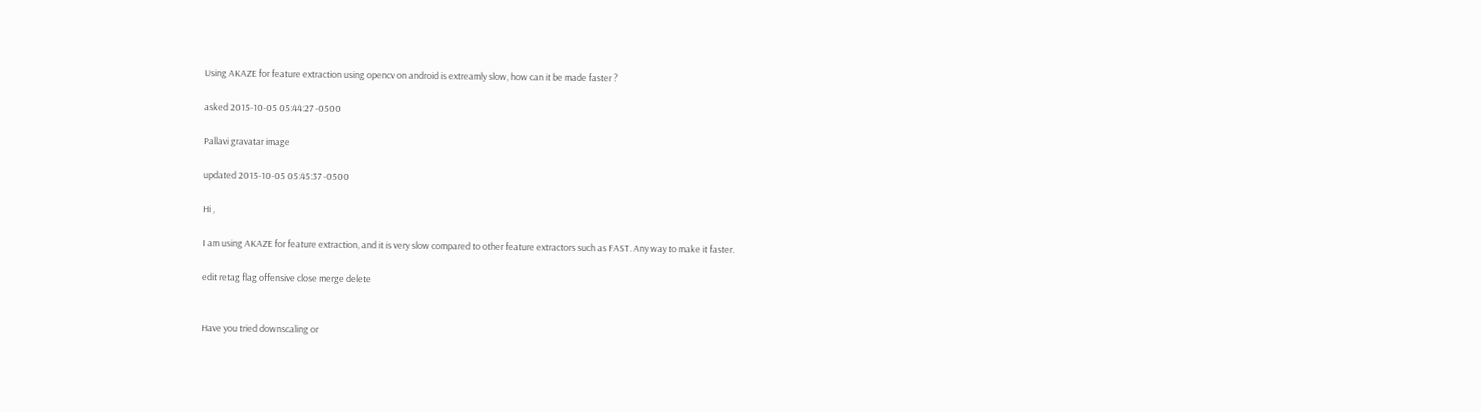Using AKAZE for feature extraction using opencv on android is extreamly slow, how can it be made faster ?

asked 2015-10-05 05:44:27 -0500

Pallavi gravatar image

updated 2015-10-05 05:45:37 -0500

Hi ,

I am using AKAZE for feature extraction, and it is very slow compared to other feature extractors such as FAST. Any way to make it faster.

edit retag flag offensive close merge delete


Have you tried downscaling or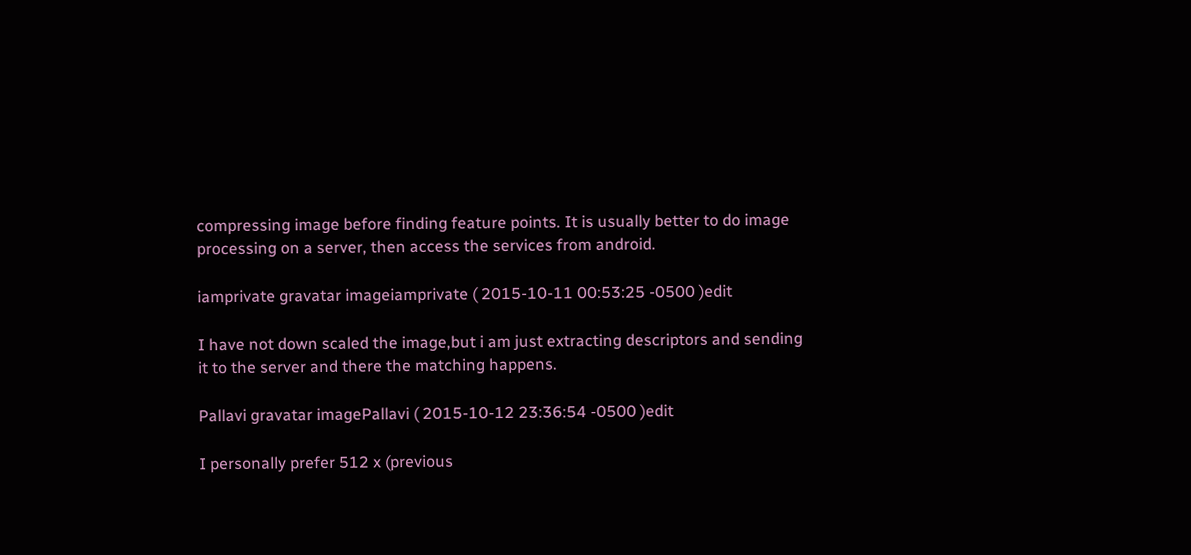compressing image before finding feature points. It is usually better to do image processing on a server, then access the services from android.

iamprivate gravatar imageiamprivate ( 2015-10-11 00:53:25 -0500 )edit

I have not down scaled the image,but i am just extracting descriptors and sending it to the server and there the matching happens.

Pallavi gravatar imagePallavi ( 2015-10-12 23:36:54 -0500 )edit

I personally prefer 512 x (previous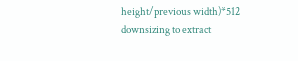height/previous width)*512 downsizing to extract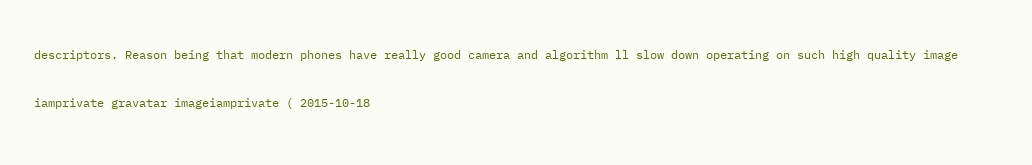descriptors. Reason being that modern phones have really good camera and algorithm ll slow down operating on such high quality image

iamprivate gravatar imageiamprivate ( 2015-10-18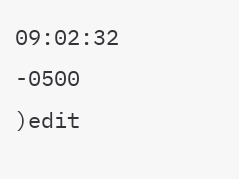09:02:32 -0500 )edit